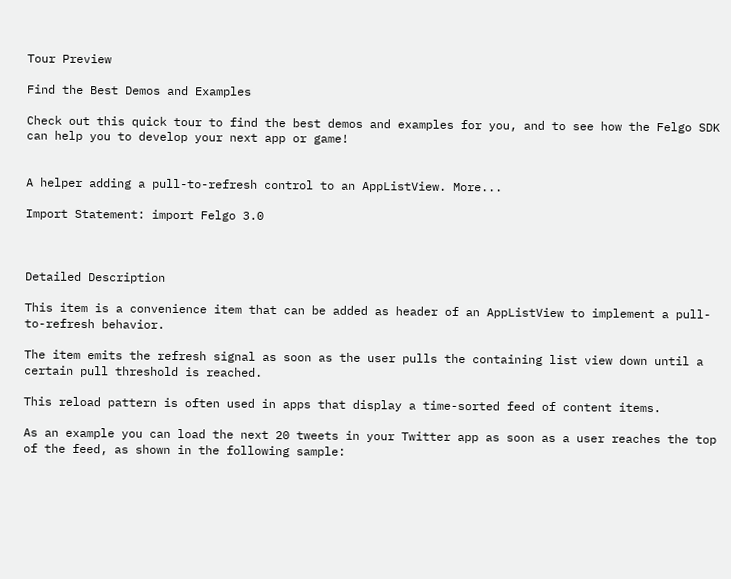Tour Preview

Find the Best Demos and Examples

Check out this quick tour to find the best demos and examples for you, and to see how the Felgo SDK can help you to develop your next app or game!


A helper adding a pull-to-refresh control to an AppListView. More...

Import Statement: import Felgo 3.0



Detailed Description

This item is a convenience item that can be added as header of an AppListView to implement a pull-to-refresh behavior.

The item emits the refresh signal as soon as the user pulls the containing list view down until a certain pull threshold is reached.

This reload pattern is often used in apps that display a time-sorted feed of content items.

As an example you can load the next 20 tweets in your Twitter app as soon as a user reaches the top of the feed, as shown in the following sample: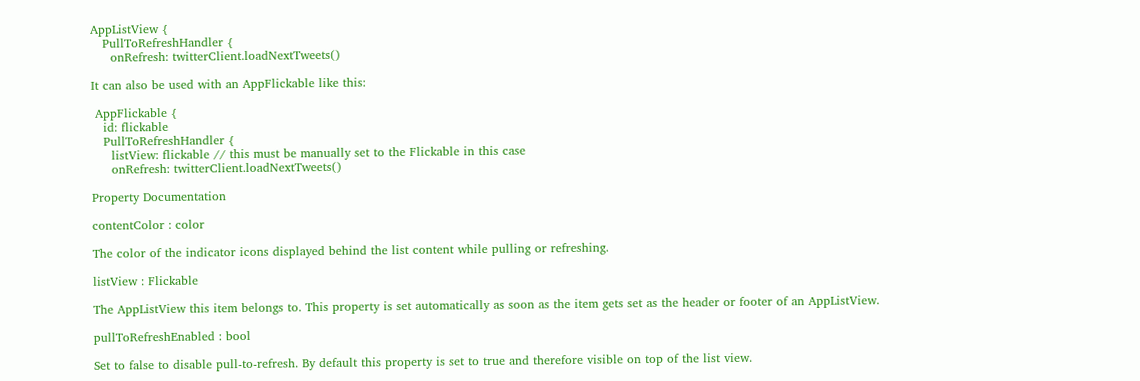AppListView {
   PullToRefreshHandler {
     onRefresh: twitterClient.loadNextTweets()

It can also be used with an AppFlickable like this:

 AppFlickable {
   id: flickable
   PullToRefreshHandler {
     listView: flickable // this must be manually set to the Flickable in this case
     onRefresh: twitterClient.loadNextTweets()

Property Documentation

contentColor : color

The color of the indicator icons displayed behind the list content while pulling or refreshing.

listView : Flickable

The AppListView this item belongs to. This property is set automatically as soon as the item gets set as the header or footer of an AppListView.

pullToRefreshEnabled : bool

Set to false to disable pull-to-refresh. By default this property is set to true and therefore visible on top of the list view.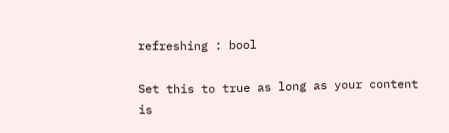refreshing : bool

Set this to true as long as your content is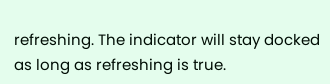refreshing. The indicator will stay docked as long as refreshing is true.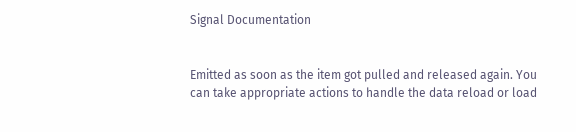Signal Documentation


Emitted as soon as the item got pulled and released again. You can take appropriate actions to handle the data reload or load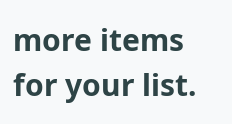more items for your list.